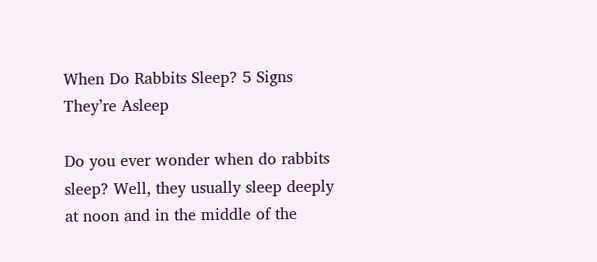When Do Rabbits Sleep? 5 Signs They’re Asleep

Do you ever wonder when do rabbits sleep? Well, they usually sleep deeply at noon and in the middle of the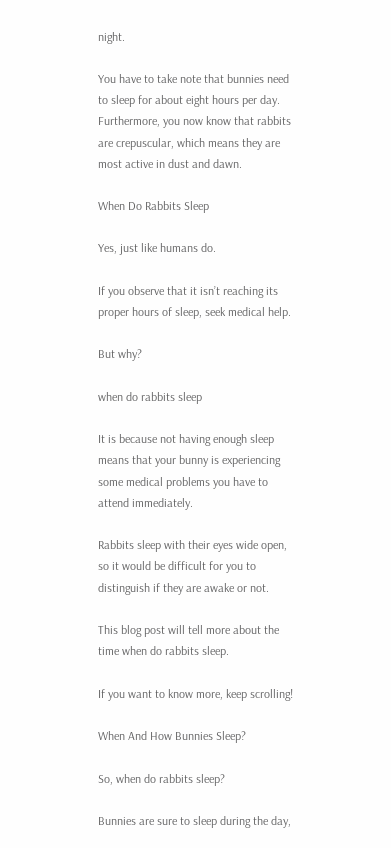night.

You have to take note that bunnies need to sleep for about eight hours per day. Furthermore, you now know that rabbits are crepuscular, which means they are most active in dust and dawn.

When Do Rabbits Sleep

Yes, just like humans do.

If you observe that it isn’t reaching its proper hours of sleep, seek medical help.

But why?

when do rabbits sleep

It is because not having enough sleep means that your bunny is experiencing some medical problems you have to attend immediately.

Rabbits sleep with their eyes wide open, so it would be difficult for you to distinguish if they are awake or not.

This blog post will tell more about the time when do rabbits sleep.

If you want to know more, keep scrolling!

When And How Bunnies Sleep?

So, when do rabbits sleep?

Bunnies are sure to sleep during the day,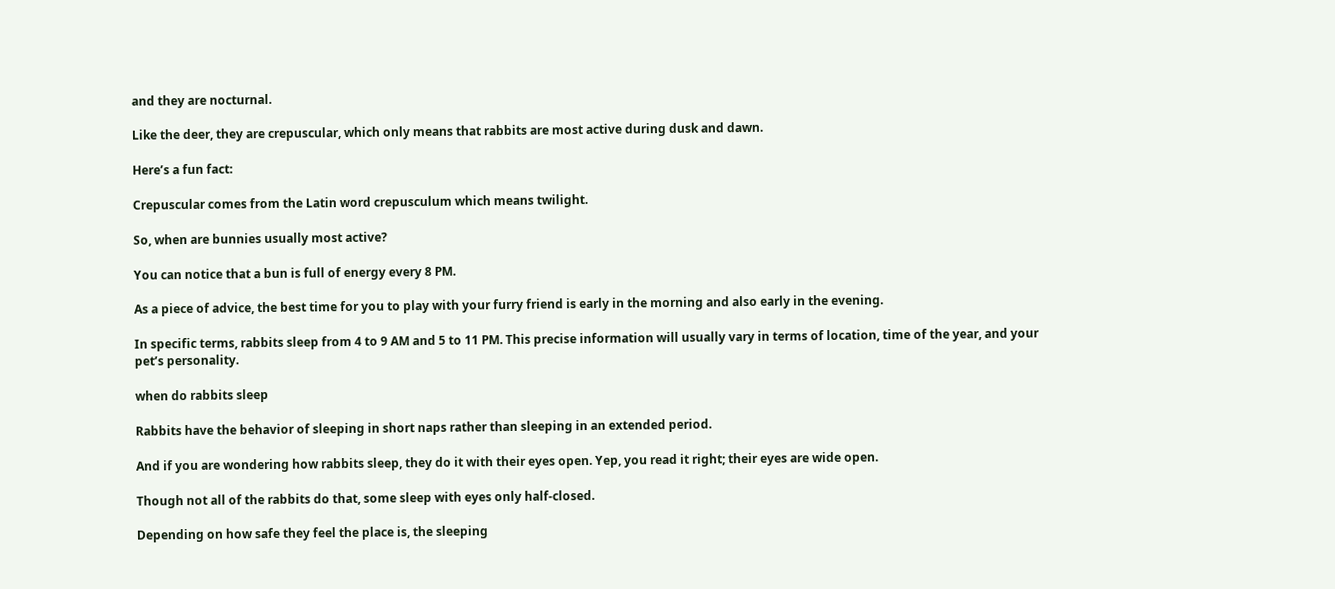and they are nocturnal.

Like the deer, they are crepuscular, which only means that rabbits are most active during dusk and dawn.

Here’s a fun fact:

Crepuscular comes from the Latin word crepusculum which means twilight.

So, when are bunnies usually most active?

You can notice that a bun is full of energy every 8 PM.

As a piece of advice, the best time for you to play with your furry friend is early in the morning and also early in the evening.

In specific terms, rabbits sleep from 4 to 9 AM and 5 to 11 PM. This precise information will usually vary in terms of location, time of the year, and your pet’s personality.

when do rabbits sleep

Rabbits have the behavior of sleeping in short naps rather than sleeping in an extended period.

And if you are wondering how rabbits sleep, they do it with their eyes open. Yep, you read it right; their eyes are wide open.

Though not all of the rabbits do that, some sleep with eyes only half-closed.

Depending on how safe they feel the place is, the sleeping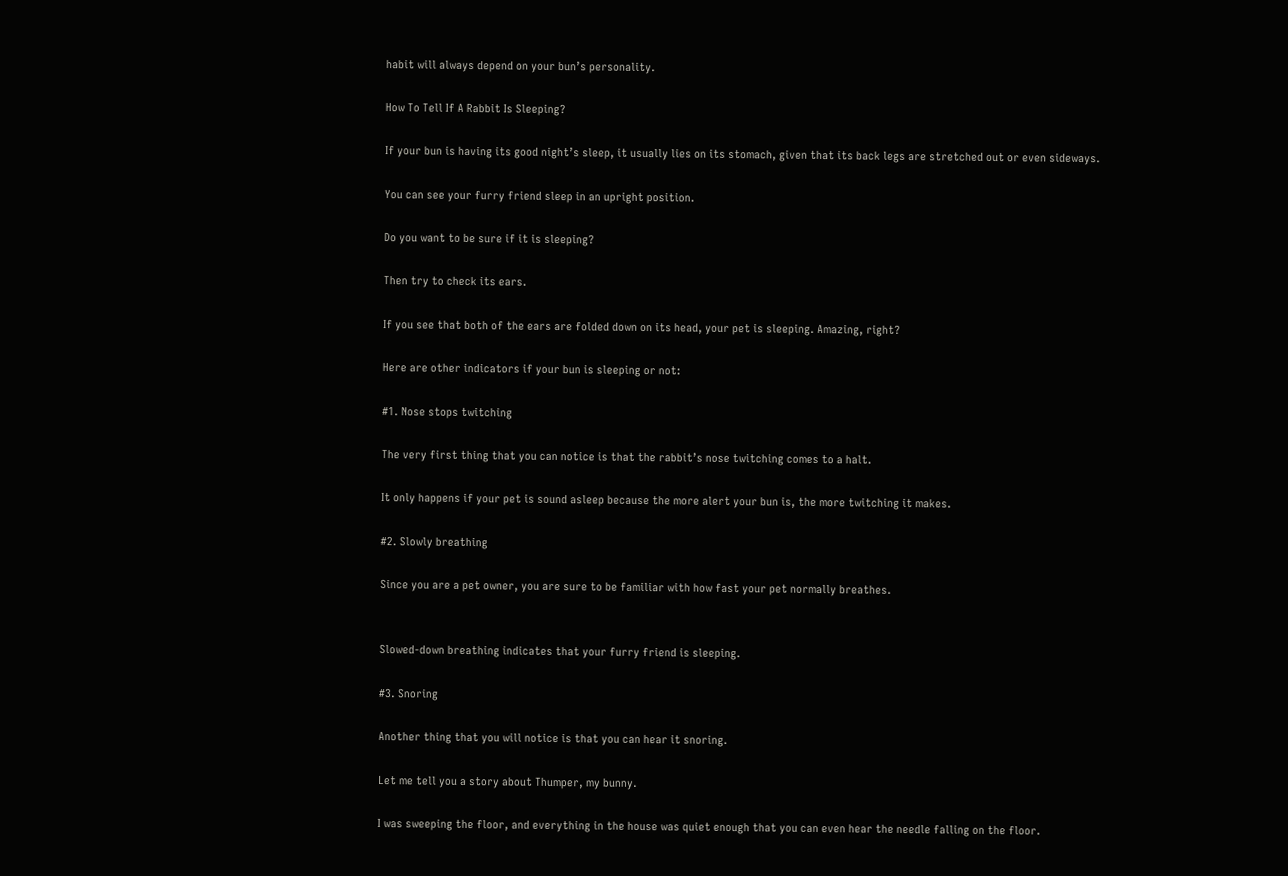habit will always depend on your bun’s personality.

How To Tell If A Rabbit Is Sleeping?

If your bun is having its good night’s sleep, it usually lies on its stomach, given that its back legs are stretched out or even sideways.

You can see your furry friend sleep in an upright position.

Do you want to be sure if it is sleeping?

Then try to check its ears.

If you see that both of the ears are folded down on its head, your pet is sleeping. Amazing, right?

Here are other indicators if your bun is sleeping or not:

#1. Nose stops twitching

The very first thing that you can notice is that the rabbit’s nose twitching comes to a halt.

It only happens if your pet is sound asleep because the more alert your bun is, the more twitching it makes.

#2. Slowly breathing

Since you are a pet owner, you are sure to be familiar with how fast your pet normally breathes.


Slowed-down breathing indicates that your furry friend is sleeping.

#3. Snoring

Another thing that you will notice is that you can hear it snoring.

Let me tell you a story about Thumper, my bunny.

I was sweeping the floor, and everything in the house was quiet enough that you can even hear the needle falling on the floor.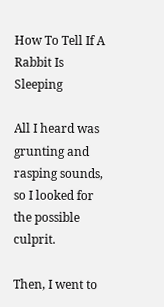How To Tell If A Rabbit Is Sleeping

All I heard was grunting and rasping sounds, so I looked for the possible culprit.

Then, I went to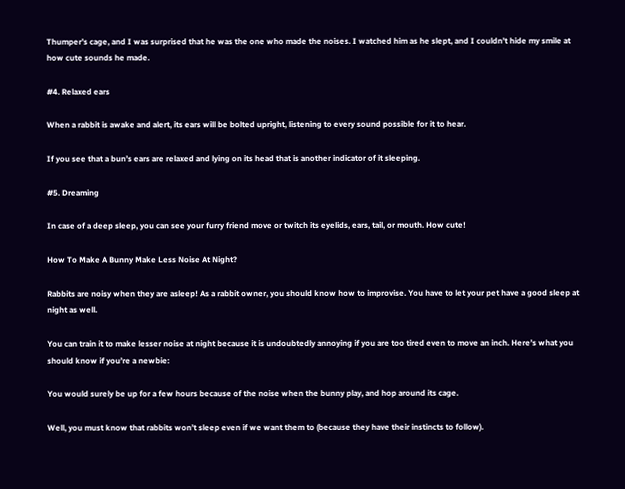Thumper’s cage, and I was surprised that he was the one who made the noises. I watched him as he slept, and I couldn’t hide my smile at how cute sounds he made.

#4. Relaxed ears

When a rabbit is awake and alert, its ears will be bolted upright, listening to every sound possible for it to hear.

If you see that a bun’s ears are relaxed and lying on its head that is another indicator of it sleeping.

#5. Dreaming

In case of a deep sleep, you can see your furry friend move or twitch its eyelids, ears, tail, or mouth. How cute!

How To Make A Bunny Make Less Noise At Night?

Rabbits are noisy when they are asleep! As a rabbit owner, you should know how to improvise. You have to let your pet have a good sleep at night as well.

You can train it to make lesser noise at night because it is undoubtedly annoying if you are too tired even to move an inch. Here’s what you should know if you’re a newbie:

You would surely be up for a few hours because of the noise when the bunny play, and hop around its cage.

Well, you must know that rabbits won’t sleep even if we want them to (because they have their instincts to follow).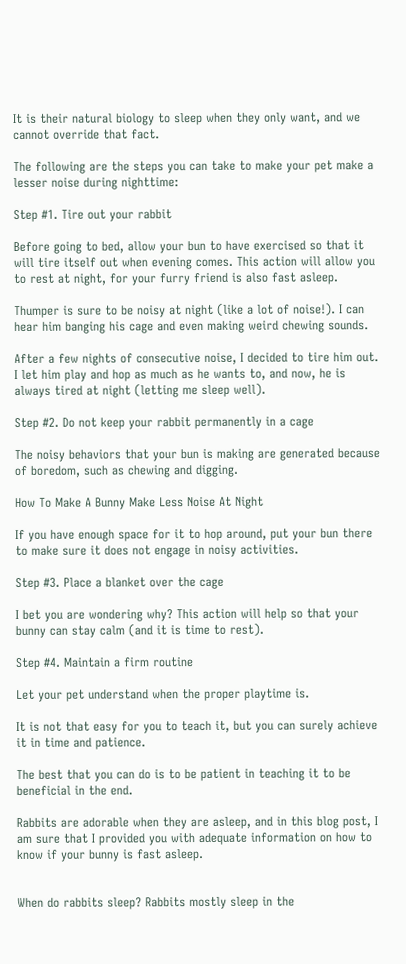It is their natural biology to sleep when they only want, and we cannot override that fact.

The following are the steps you can take to make your pet make a lesser noise during nighttime:

Step #1. Tire out your rabbit

Before going to bed, allow your bun to have exercised so that it will tire itself out when evening comes. This action will allow you to rest at night, for your furry friend is also fast asleep.

Thumper is sure to be noisy at night (like a lot of noise!). I can hear him banging his cage and even making weird chewing sounds.

After a few nights of consecutive noise, I decided to tire him out. I let him play and hop as much as he wants to, and now, he is always tired at night (letting me sleep well).

Step #2. Do not keep your rabbit permanently in a cage

The noisy behaviors that your bun is making are generated because of boredom, such as chewing and digging.

How To Make A Bunny Make Less Noise At Night

If you have enough space for it to hop around, put your bun there to make sure it does not engage in noisy activities.

Step #3. Place a blanket over the cage

I bet you are wondering why? This action will help so that your bunny can stay calm (and it is time to rest).

Step #4. Maintain a firm routine

Let your pet understand when the proper playtime is.

It is not that easy for you to teach it, but you can surely achieve it in time and patience.

The best that you can do is to be patient in teaching it to be beneficial in the end.

Rabbits are adorable when they are asleep, and in this blog post, I am sure that I provided you with adequate information on how to know if your bunny is fast asleep.


When do rabbits sleep? Rabbits mostly sleep in the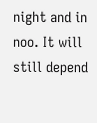night and in noo. It will still depend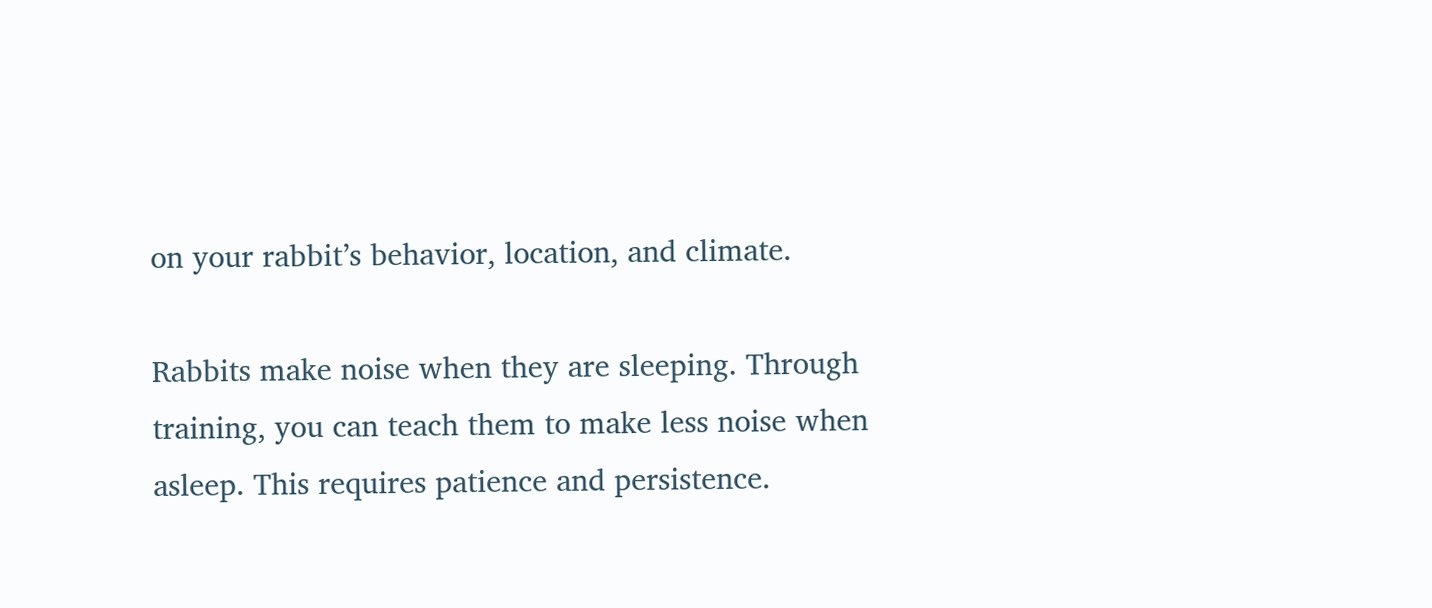on your rabbit’s behavior, location, and climate.

Rabbits make noise when they are sleeping. Through training, you can teach them to make less noise when asleep. This requires patience and persistence.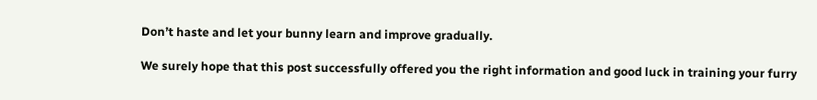Don’t haste and let your bunny learn and improve gradually.

We surely hope that this post successfully offered you the right information and good luck in training your furry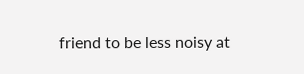friend to be less noisy at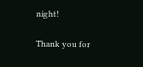night!

Thank you for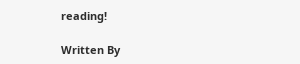reading!

Written By